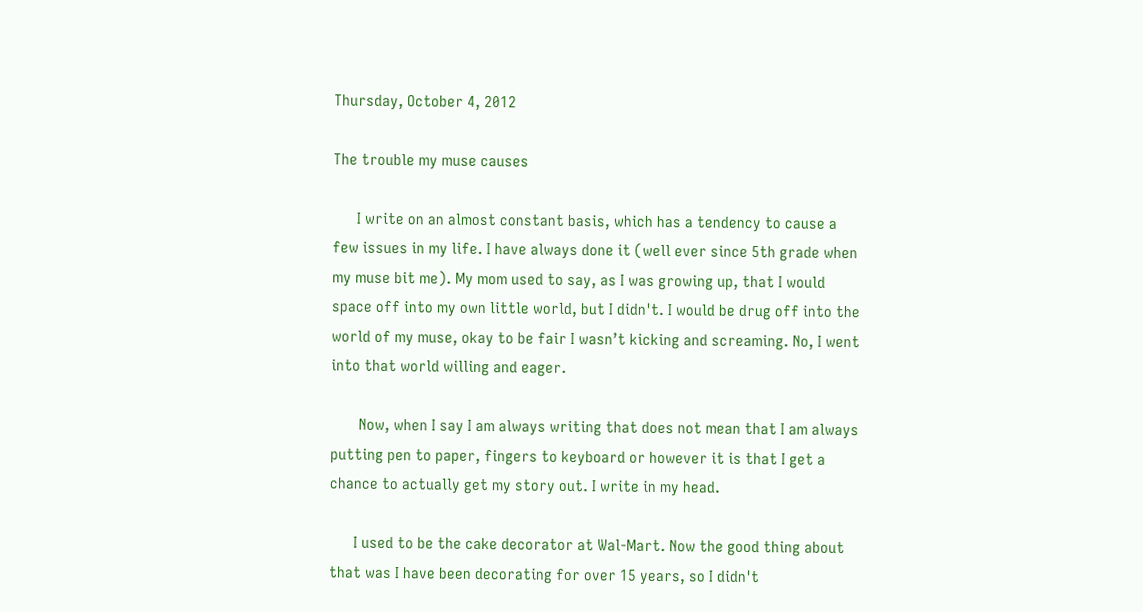Thursday, October 4, 2012

The trouble my muse causes

      I write on an almost constant basis, which has a tendency to cause a few issues in my life. I have always done it (well ever since 5th grade when my muse bit me). My mom used to say, as I was growing up, that I would space off into my own little world, but I didn't. I would be drug off into the world of my muse, okay to be fair I wasn’t kicking and screaming. No, I went into that world willing and eager.

       Now, when I say I am always writing that does not mean that I am always putting pen to paper, fingers to keyboard or however it is that I get a chance to actually get my story out. I write in my head.

      I used to be the cake decorator at Wal-Mart. Now the good thing about that was I have been decorating for over 15 years, so I didn't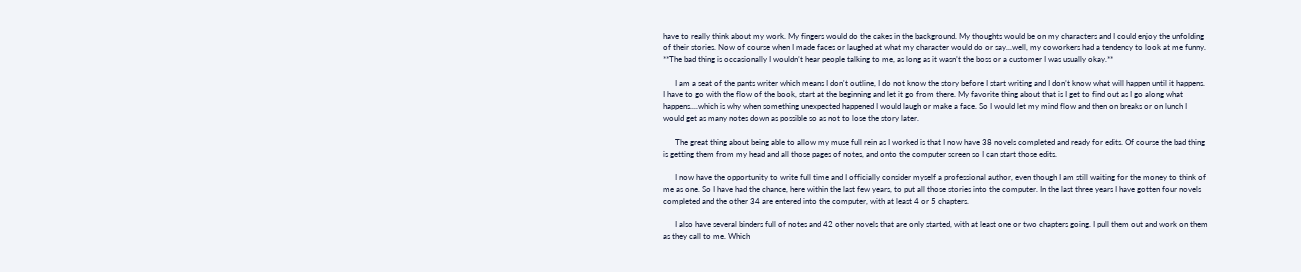have to really think about my work. My fingers would do the cakes in the background. My thoughts would be on my characters and I could enjoy the unfolding of their stories. Now of course when I made faces or laughed at what my character would do or say...well, my coworkers had a tendency to look at me funny. **The bad thing is occasionally I wouldn’t hear people talking to me, as long as it wasn’t the boss or a customer I was usually okay.**

      I am a seat of the pants writer which means I don't outline, I do not know the story before I start writing and I don’t know what will happen until it happens. I have to go with the flow of the book, start at the beginning and let it go from there. My favorite thing about that is I get to find out as I go along what happens....which is why when something unexpected happened I would laugh or make a face. So I would let my mind flow and then on breaks or on lunch I would get as many notes down as possible so as not to lose the story later.

      The great thing about being able to allow my muse full rein as I worked is that I now have 38 novels completed and ready for edits. Of course the bad thing is getting them from my head and all those pages of notes, and onto the computer screen so I can start those edits.

      I now have the opportunity to write full time and I officially consider myself a professional author, even though I am still waiting for the money to think of me as one. So I have had the chance, here within the last few years, to put all those stories into the computer. In the last three years I have gotten four novels completed and the other 34 are entered into the computer, with at least 4 or 5 chapters.

      I also have several binders full of notes and 42 other novels that are only started, with at least one or two chapters going. I pull them out and work on them as they call to me. Which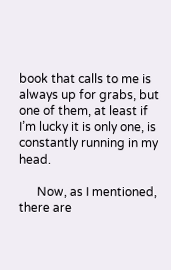book that calls to me is always up for grabs, but one of them, at least if I’m lucky it is only one, is constantly running in my head.

      Now, as I mentioned, there are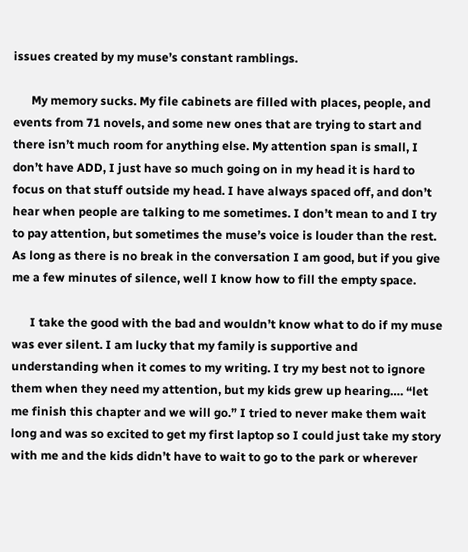issues created by my muse’s constant ramblings.

      My memory sucks. My file cabinets are filled with places, people, and events from 71 novels, and some new ones that are trying to start and there isn’t much room for anything else. My attention span is small, I don’t have ADD, I just have so much going on in my head it is hard to focus on that stuff outside my head. I have always spaced off, and don’t hear when people are talking to me sometimes. I don’t mean to and I try to pay attention, but sometimes the muse’s voice is louder than the rest. As long as there is no break in the conversation I am good, but if you give me a few minutes of silence, well I know how to fill the empty space.

      I take the good with the bad and wouldn’t know what to do if my muse was ever silent. I am lucky that my family is supportive and understanding when it comes to my writing. I try my best not to ignore them when they need my attention, but my kids grew up hearing…. “let me finish this chapter and we will go.” I tried to never make them wait long and was so excited to get my first laptop so I could just take my story with me and the kids didn’t have to wait to go to the park or wherever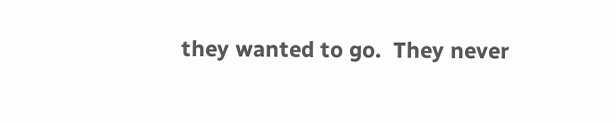they wanted to go.  They never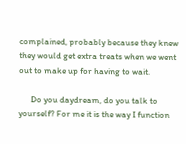complained, probably because they knew they would get extra treats when we went out to make up for having to wait.

      Do you daydream, do you talk to yourself? For me it is the way I function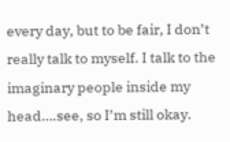every day, but to be fair, I don’t really talk to myself. I talk to the imaginary people inside my head….see, so I’m still okay.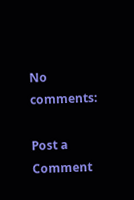No comments:

Post a Comment